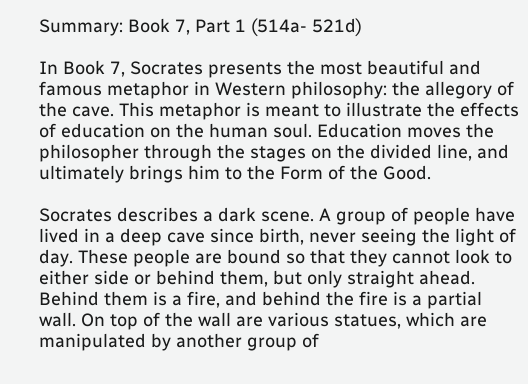Summary: Book 7, Part 1 (514a- 521d)

In Book 7, Socrates presents the most beautiful and famous metaphor in Western philosophy: the allegory of the cave. This metaphor is meant to illustrate the effects of education on the human soul. Education moves the philosopher through the stages on the divided line, and ultimately brings him to the Form of the Good.

Socrates describes a dark scene. A group of people have lived in a deep cave since birth, never seeing the light of day. These people are bound so that they cannot look to either side or behind them, but only straight ahead. Behind them is a fire, and behind the fire is a partial wall. On top of the wall are various statues, which are manipulated by another group of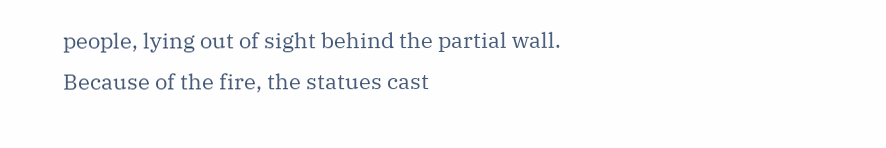people, lying out of sight behind the partial wall. Because of the fire, the statues cast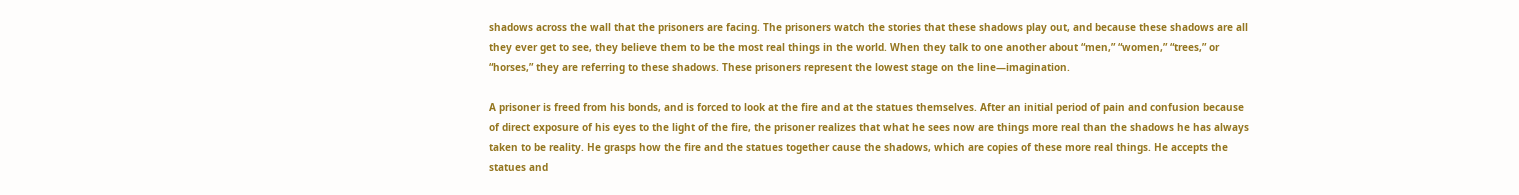shadows across the wall that the prisoners are facing. The prisoners watch the stories that these shadows play out, and because these shadows are all they ever get to see, they believe them to be the most real things in the world. When they talk to one another about “men,” “women,” “trees,” or “horses,” they are referring to these shadows. These prisoners represent the lowest stage on the line—imagination.

A prisoner is freed from his bonds, and is forced to look at the fire and at the statues themselves. After an initial period of pain and confusion because of direct exposure of his eyes to the light of the fire, the prisoner realizes that what he sees now are things more real than the shadows he has always taken to be reality. He grasps how the fire and the statues together cause the shadows, which are copies of these more real things. He accepts the statues and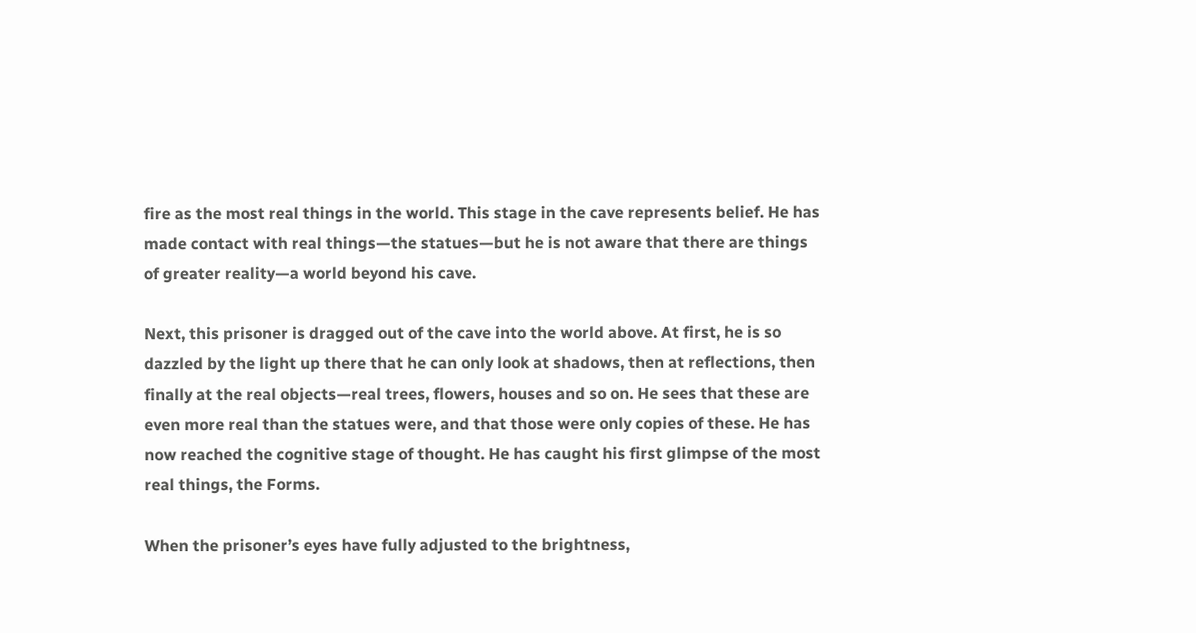fire as the most real things in the world. This stage in the cave represents belief. He has made contact with real things—the statues—but he is not aware that there are things of greater reality—a world beyond his cave.

Next, this prisoner is dragged out of the cave into the world above. At first, he is so dazzled by the light up there that he can only look at shadows, then at reflections, then finally at the real objects—real trees, flowers, houses and so on. He sees that these are even more real than the statues were, and that those were only copies of these. He has now reached the cognitive stage of thought. He has caught his first glimpse of the most real things, the Forms.

When the prisoner’s eyes have fully adjusted to the brightness,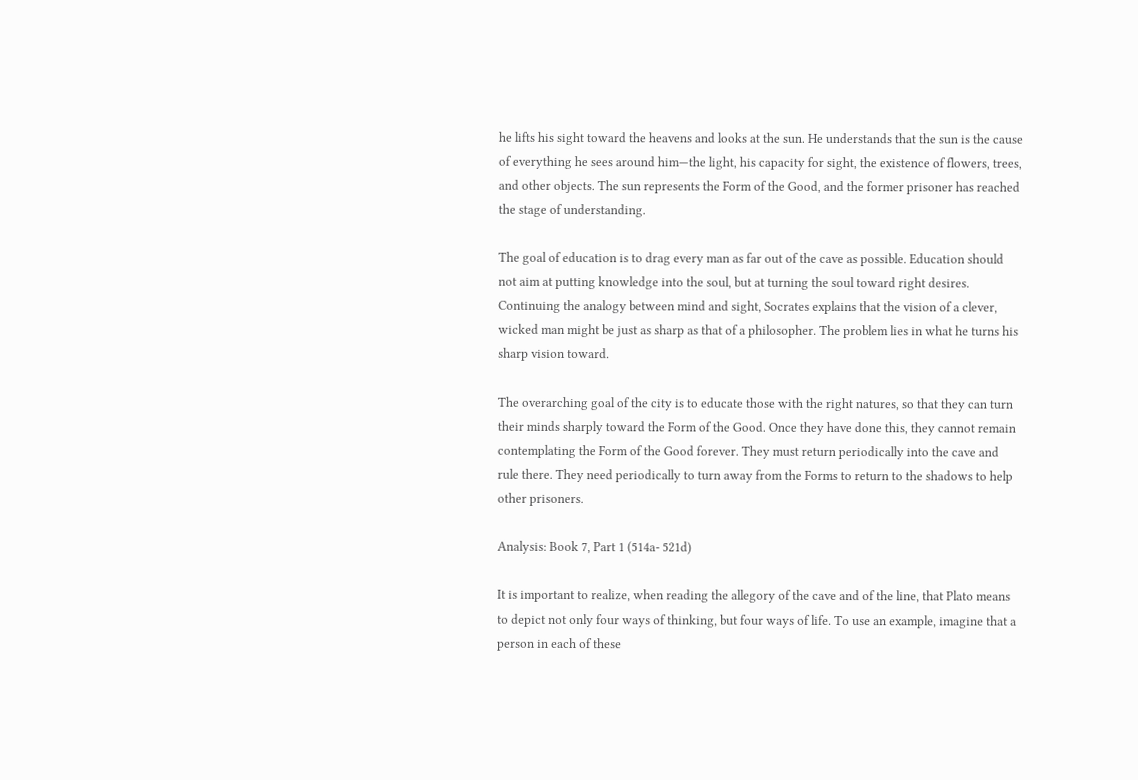he lifts his sight toward the heavens and looks at the sun. He understands that the sun is the cause of everything he sees around him—the light, his capacity for sight, the existence of flowers, trees, and other objects. The sun represents the Form of the Good, and the former prisoner has reached the stage of understanding.

The goal of education is to drag every man as far out of the cave as possible. Education should not aim at putting knowledge into the soul, but at turning the soul toward right desires. Continuing the analogy between mind and sight, Socrates explains that the vision of a clever, wicked man might be just as sharp as that of a philosopher. The problem lies in what he turns his sharp vision toward.

The overarching goal of the city is to educate those with the right natures, so that they can turn their minds sharply toward the Form of the Good. Once they have done this, they cannot remain contemplating the Form of the Good forever. They must return periodically into the cave and rule there. They need periodically to turn away from the Forms to return to the shadows to help other prisoners.

Analysis: Book 7, Part 1 (514a- 521d)

It is important to realize, when reading the allegory of the cave and of the line, that Plato means to depict not only four ways of thinking, but four ways of life. To use an example, imagine that a person in each of these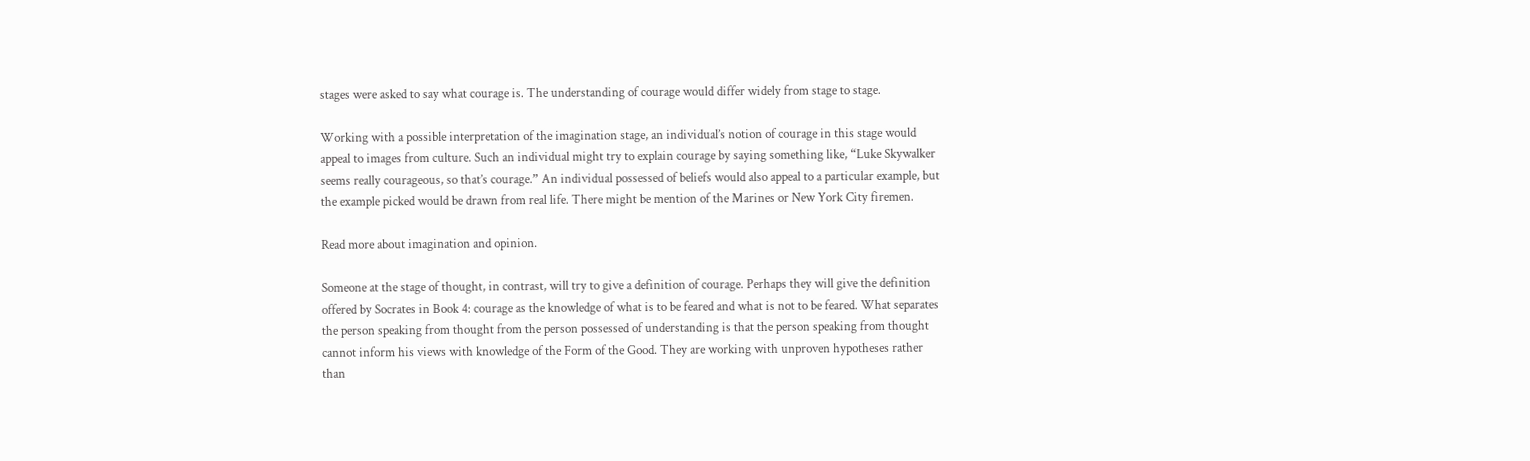stages were asked to say what courage is. The understanding of courage would differ widely from stage to stage.

Working with a possible interpretation of the imagination stage, an individual’s notion of courage in this stage would appeal to images from culture. Such an individual might try to explain courage by saying something like, “Luke Skywalker seems really courageous, so that’s courage.” An individual possessed of beliefs would also appeal to a particular example, but the example picked would be drawn from real life. There might be mention of the Marines or New York City firemen.

Read more about imagination and opinion.

Someone at the stage of thought, in contrast, will try to give a definition of courage. Perhaps they will give the definition offered by Socrates in Book 4: courage as the knowledge of what is to be feared and what is not to be feared. What separates the person speaking from thought from the person possessed of understanding is that the person speaking from thought cannot inform his views with knowledge of the Form of the Good. They are working with unproven hypotheses rather than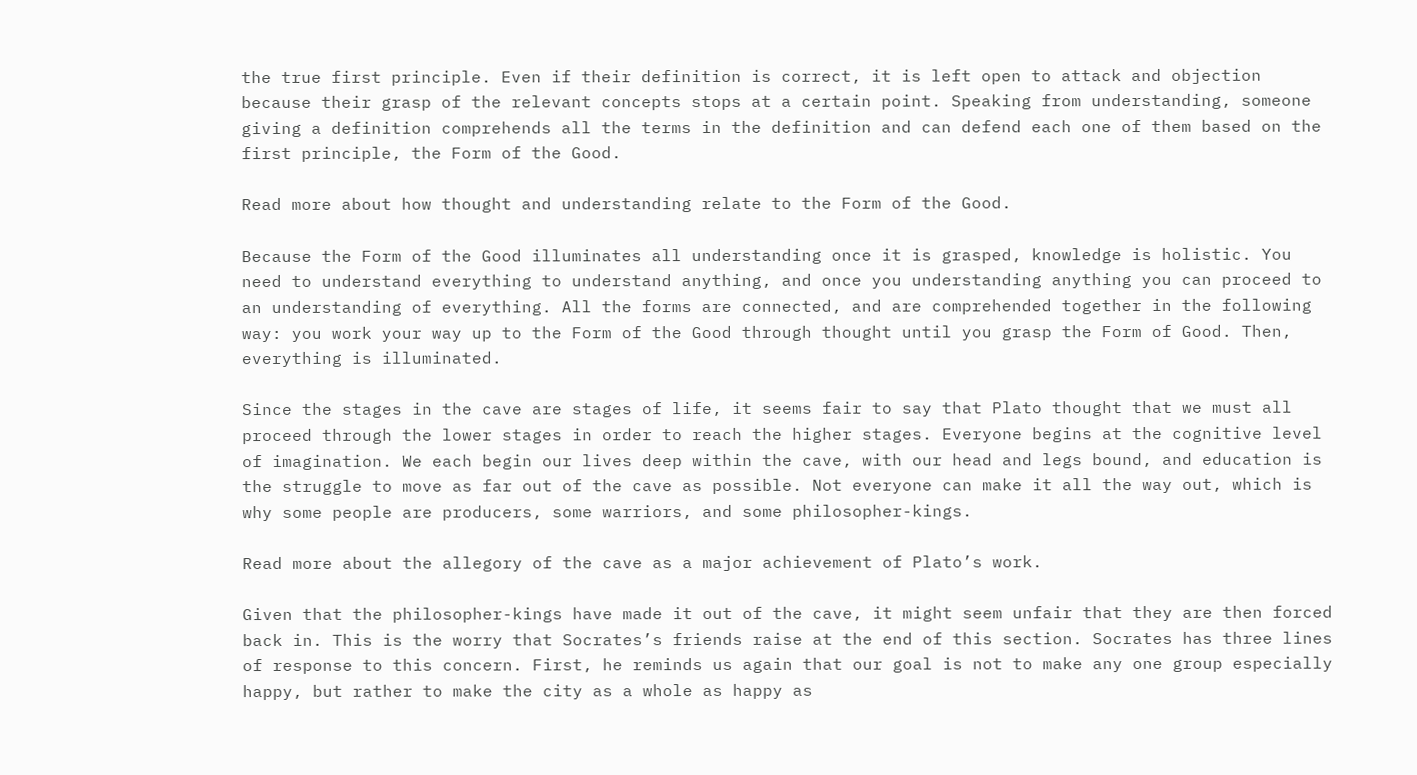the true first principle. Even if their definition is correct, it is left open to attack and objection because their grasp of the relevant concepts stops at a certain point. Speaking from understanding, someone giving a definition comprehends all the terms in the definition and can defend each one of them based on the first principle, the Form of the Good.

Read more about how thought and understanding relate to the Form of the Good.

Because the Form of the Good illuminates all understanding once it is grasped, knowledge is holistic. You need to understand everything to understand anything, and once you understanding anything you can proceed to an understanding of everything. All the forms are connected, and are comprehended together in the following way: you work your way up to the Form of the Good through thought until you grasp the Form of Good. Then, everything is illuminated.

Since the stages in the cave are stages of life, it seems fair to say that Plato thought that we must all proceed through the lower stages in order to reach the higher stages. Everyone begins at the cognitive level of imagination. We each begin our lives deep within the cave, with our head and legs bound, and education is the struggle to move as far out of the cave as possible. Not everyone can make it all the way out, which is why some people are producers, some warriors, and some philosopher-kings.

Read more about the allegory of the cave as a major achievement of Plato’s work.

Given that the philosopher-kings have made it out of the cave, it might seem unfair that they are then forced back in. This is the worry that Socrates’s friends raise at the end of this section. Socrates has three lines of response to this concern. First, he reminds us again that our goal is not to make any one group especially happy, but rather to make the city as a whole as happy as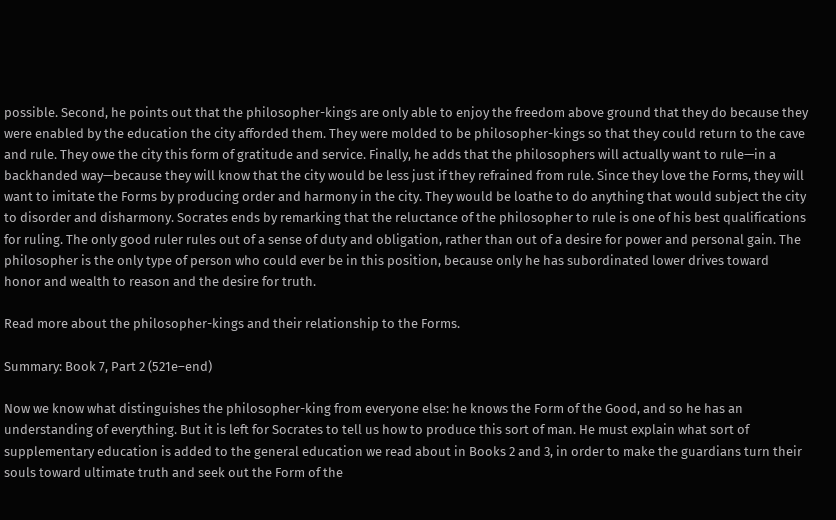possible. Second, he points out that the philosopher-kings are only able to enjoy the freedom above ground that they do because they were enabled by the education the city afforded them. They were molded to be philosopher-kings so that they could return to the cave and rule. They owe the city this form of gratitude and service. Finally, he adds that the philosophers will actually want to rule—in a backhanded way—because they will know that the city would be less just if they refrained from rule. Since they love the Forms, they will want to imitate the Forms by producing order and harmony in the city. They would be loathe to do anything that would subject the city to disorder and disharmony. Socrates ends by remarking that the reluctance of the philosopher to rule is one of his best qualifications for ruling. The only good ruler rules out of a sense of duty and obligation, rather than out of a desire for power and personal gain. The philosopher is the only type of person who could ever be in this position, because only he has subordinated lower drives toward honor and wealth to reason and the desire for truth.

Read more about the philosopher-kings and their relationship to the Forms.

Summary: Book 7, Part 2 (521e–end)

Now we know what distinguishes the philosopher-king from everyone else: he knows the Form of the Good, and so he has an understanding of everything. But it is left for Socrates to tell us how to produce this sort of man. He must explain what sort of supplementary education is added to the general education we read about in Books 2 and 3, in order to make the guardians turn their souls toward ultimate truth and seek out the Form of the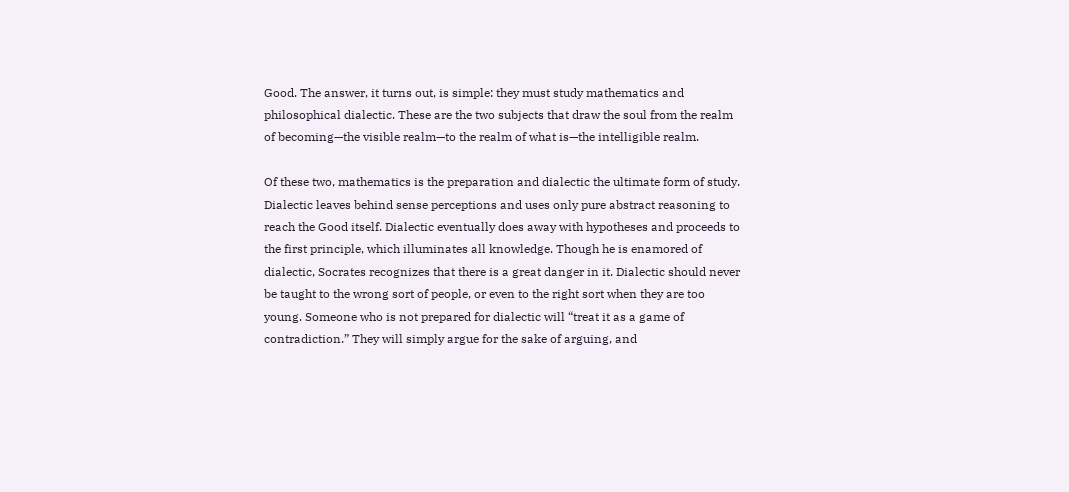Good. The answer, it turns out, is simple: they must study mathematics and philosophical dialectic. These are the two subjects that draw the soul from the realm of becoming—the visible realm—to the realm of what is—the intelligible realm.

Of these two, mathematics is the preparation and dialectic the ultimate form of study. Dialectic leaves behind sense perceptions and uses only pure abstract reasoning to reach the Good itself. Dialectic eventually does away with hypotheses and proceeds to the first principle, which illuminates all knowledge. Though he is enamored of dialectic, Socrates recognizes that there is a great danger in it. Dialectic should never be taught to the wrong sort of people, or even to the right sort when they are too young. Someone who is not prepared for dialectic will “treat it as a game of contradiction.” They will simply argue for the sake of arguing, and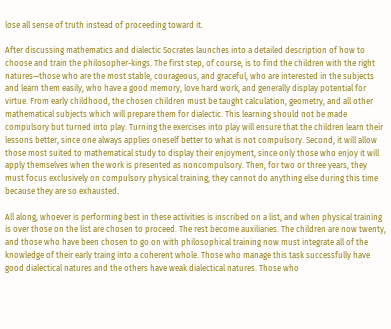lose all sense of truth instead of proceeding toward it.

After discussing mathematics and dialectic Socrates launches into a detailed description of how to choose and train the philosopher-kings. The first step, of course, is to find the children with the right natures—those who are the most stable, courageous, and graceful, who are interested in the subjects and learn them easily, who have a good memory, love hard work, and generally display potential for virtue. From early childhood, the chosen children must be taught calculation, geometry, and all other mathematical subjects which will prepare them for dialectic. This learning should not be made compulsory but turned into play. Turning the exercises into play will ensure that the children learn their lessons better, since one always applies oneself better to what is not compulsory. Second, it will allow those most suited to mathematical study to display their enjoyment, since only those who enjoy it will apply themselves when the work is presented as noncompulsory. Then, for two or three years, they must focus exclusively on compulsory physical training; they cannot do anything else during this time because they are so exhausted.

All along, whoever is performing best in these activities is inscribed on a list, and when physical training is over those on the list are chosen to proceed. The rest become auxiliaries. The children are now twenty, and those who have been chosen to go on with philosophical training now must integrate all of the knowledge of their early traing into a coherent whole. Those who manage this task successfully have good dialectical natures and the others have weak dialectical natures. Those who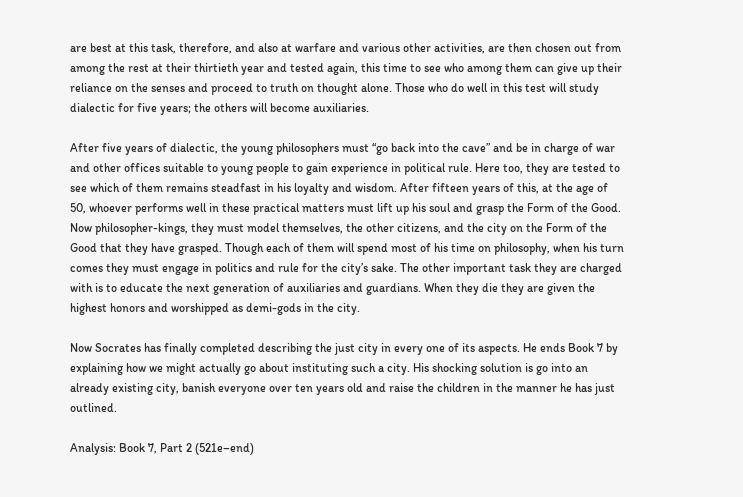are best at this task, therefore, and also at warfare and various other activities, are then chosen out from among the rest at their thirtieth year and tested again, this time to see who among them can give up their reliance on the senses and proceed to truth on thought alone. Those who do well in this test will study dialectic for five years; the others will become auxiliaries.

After five years of dialectic, the young philosophers must “go back into the cave” and be in charge of war and other offices suitable to young people to gain experience in political rule. Here too, they are tested to see which of them remains steadfast in his loyalty and wisdom. After fifteen years of this, at the age of 50, whoever performs well in these practical matters must lift up his soul and grasp the Form of the Good. Now philosopher-kings, they must model themselves, the other citizens, and the city on the Form of the Good that they have grasped. Though each of them will spend most of his time on philosophy, when his turn comes they must engage in politics and rule for the city’s sake. The other important task they are charged with is to educate the next generation of auxiliaries and guardians. When they die they are given the highest honors and worshipped as demi-gods in the city.

Now Socrates has finally completed describing the just city in every one of its aspects. He ends Book 7 by explaining how we might actually go about instituting such a city. His shocking solution is go into an already existing city, banish everyone over ten years old and raise the children in the manner he has just outlined.

Analysis: Book 7, Part 2 (521e–end)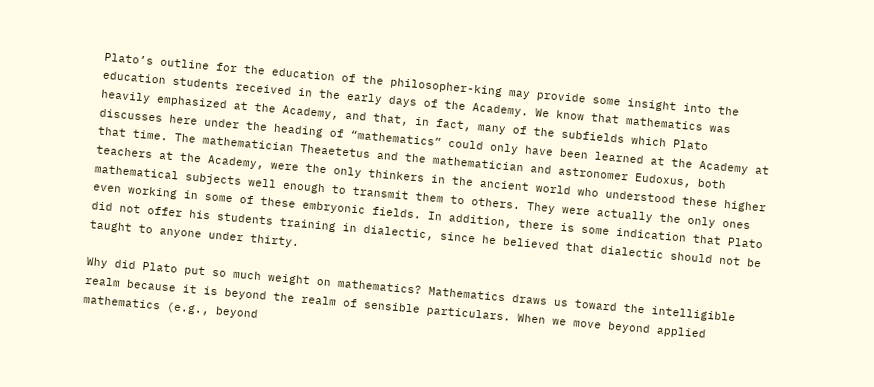Plato’s outline for the education of the philosopher-king may provide some insight into the education students received in the early days of the Academy. We know that mathematics was heavily emphasized at the Academy, and that, in fact, many of the subfields which Plato discusses here under the heading of “mathematics” could only have been learned at the Academy at that time. The mathematician Theaetetus and the mathematician and astronomer Eudoxus, both teachers at the Academy, were the only thinkers in the ancient world who understood these higher mathematical subjects well enough to transmit them to others. They were actually the only ones even working in some of these embryonic fields. In addition, there is some indication that Plato did not offer his students training in dialectic, since he believed that dialectic should not be taught to anyone under thirty.

Why did Plato put so much weight on mathematics? Mathematics draws us toward the intelligible realm because it is beyond the realm of sensible particulars. When we move beyond applied mathematics (e.g., beyond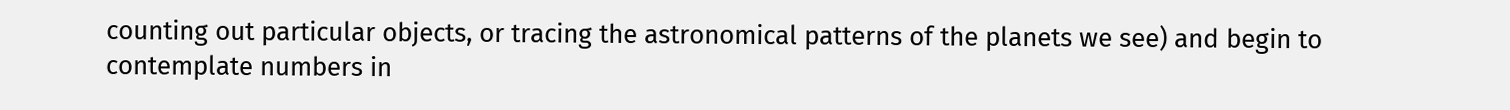counting out particular objects, or tracing the astronomical patterns of the planets we see) and begin to contemplate numbers in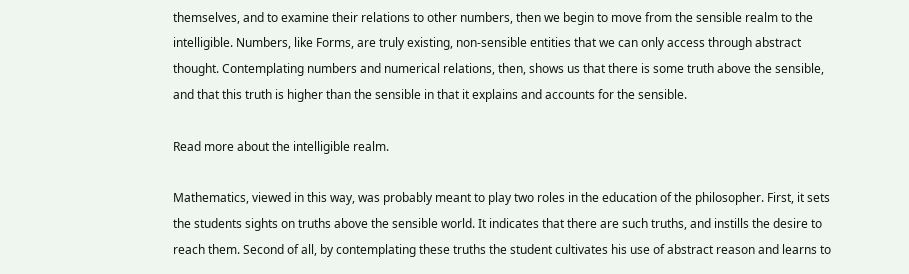themselves, and to examine their relations to other numbers, then we begin to move from the sensible realm to the intelligible. Numbers, like Forms, are truly existing, non-sensible entities that we can only access through abstract thought. Contemplating numbers and numerical relations, then, shows us that there is some truth above the sensible, and that this truth is higher than the sensible in that it explains and accounts for the sensible.

Read more about the intelligible realm.

Mathematics, viewed in this way, was probably meant to play two roles in the education of the philosopher. First, it sets the students sights on truths above the sensible world. It indicates that there are such truths, and instills the desire to reach them. Second of all, by contemplating these truths the student cultivates his use of abstract reason and learns to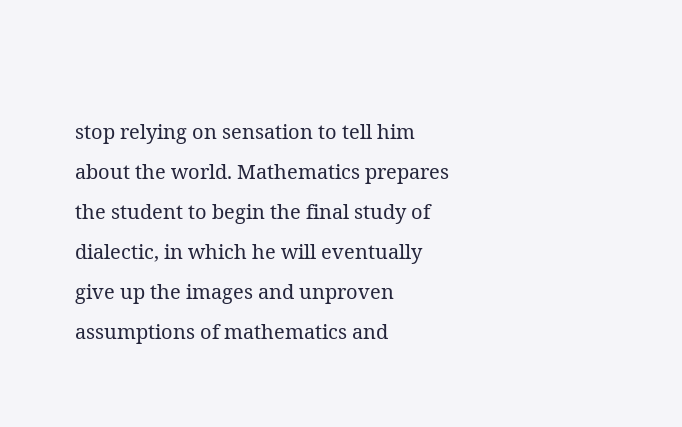stop relying on sensation to tell him about the world. Mathematics prepares the student to begin the final study of dialectic, in which he will eventually give up the images and unproven assumptions of mathematics and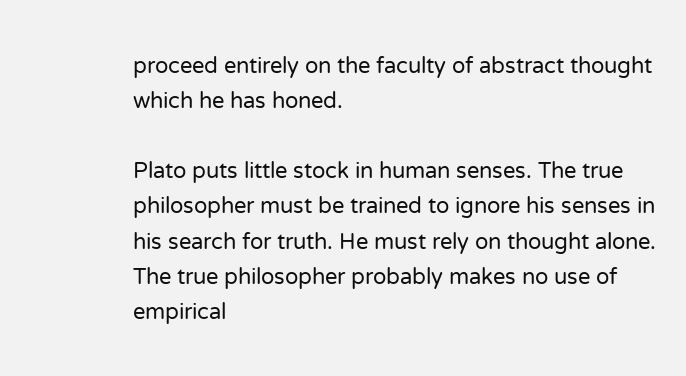proceed entirely on the faculty of abstract thought which he has honed.

Plato puts little stock in human senses. The true philosopher must be trained to ignore his senses in his search for truth. He must rely on thought alone. The true philosopher probably makes no use of empirical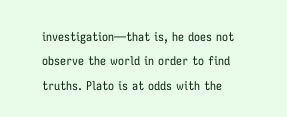investigation—that is, he does not observe the world in order to find truths. Plato is at odds with the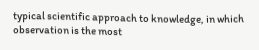typical scientific approach to knowledge, in which observation is the most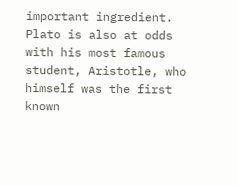important ingredient. Plato is also at odds with his most famous student, Aristotle, who himself was the first known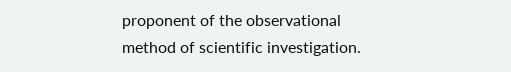proponent of the observational method of scientific investigation.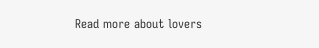Read more about lovers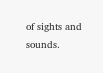of sights and sounds.